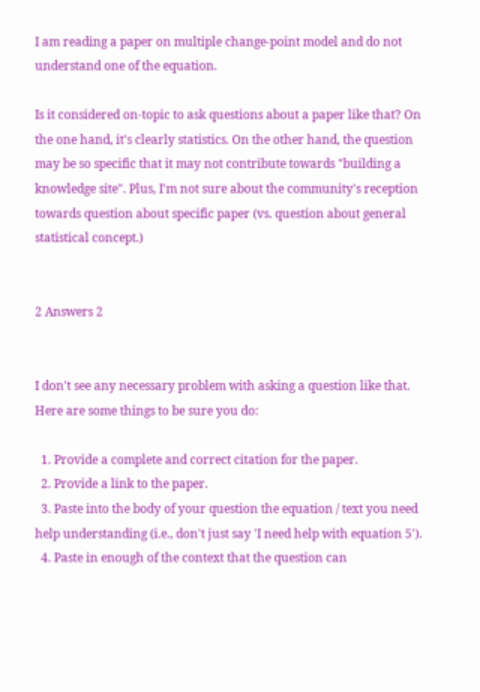I am reading a paper on multiple change-point model and do not understand one of the equation.

Is it considered on-topic to ask questions about a paper like that? On the one hand, it's clearly statistics. On the other hand, the question may be so specific that it may not contribute towards "building a knowledge site". Plus, I'm not sure about the community's reception towards question about specific paper (vs. question about general statistical concept.)


2 Answers 2


I don't see any necessary problem with asking a question like that. Here are some things to be sure you do:

  1. Provide a complete and correct citation for the paper.
  2. Provide a link to the paper.
  3. Paste into the body of your question the equation / text you need help understanding (i.e., don't just say 'I need help with equation 5').
  4. Paste in enough of the context that the question can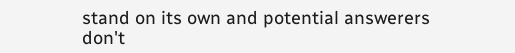stand on its own and potential answerers don't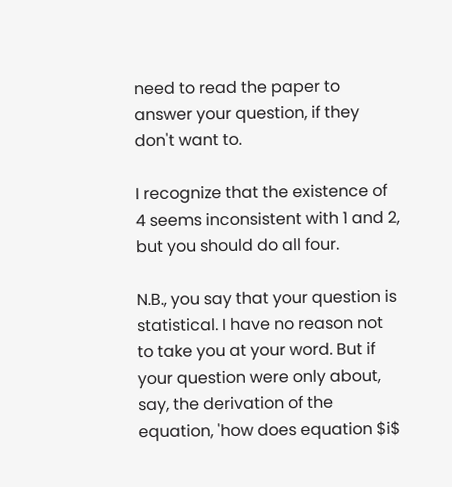need to read the paper to answer your question, if they don't want to.

I recognize that the existence of 4 seems inconsistent with 1 and 2, but you should do all four.

N.B., you say that your question is statistical. I have no reason not to take you at your word. But if your question were only about, say, the derivation of the equation, 'how does equation $i$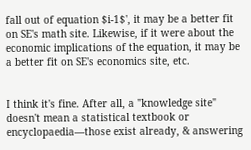fall out of equation $i-1$', it may be a better fit on SE's math site. Likewise, if it were about the economic implications of the equation, it may be a better fit on SE's economics site, etc.


I think it's fine. After all, a "knowledge site" doesn't mean a statistical textbook or encyclopaedia—those exist already, & answering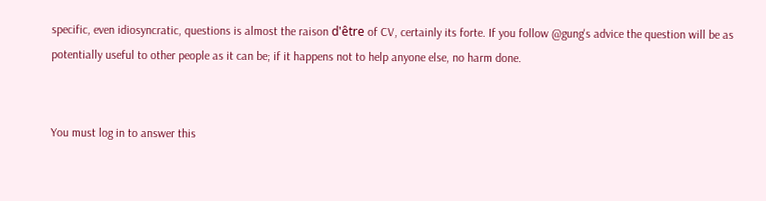specific, even idiosyncratic, questions is almost the raison d'être of CV, certainly its forte. If you follow @gung's advice the question will be as potentially useful to other people as it can be; if it happens not to help anyone else, no harm done.


You must log in to answer this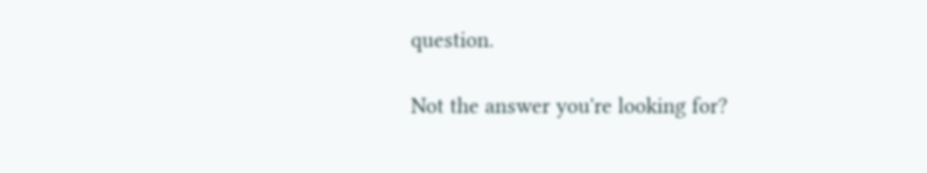question.

Not the answer you're looking for?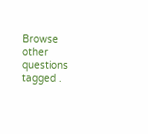Browse other questions tagged .